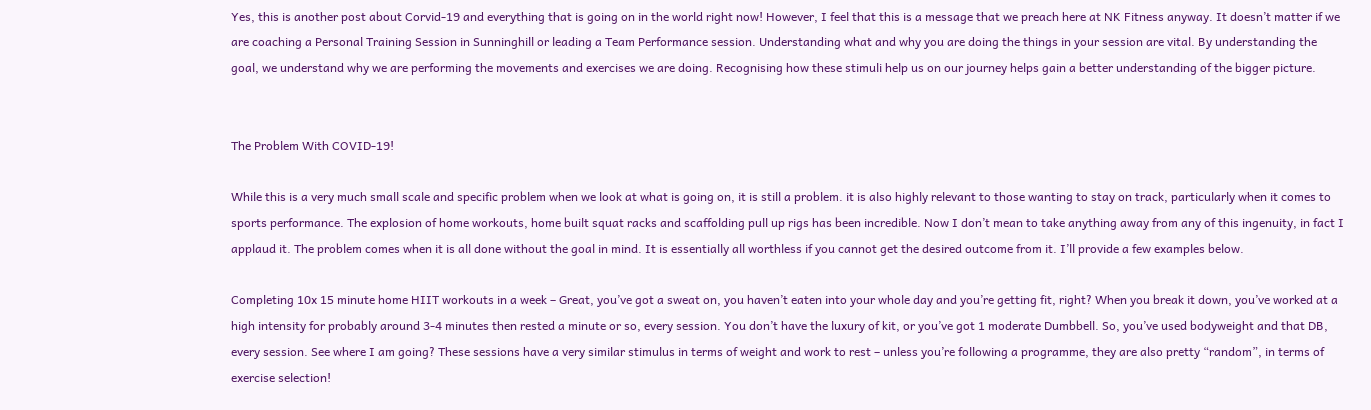Yes, this is another post about Corvid-19 and everything that is going on in the world right now! However, I feel that this is a message that we preach here at NK Fitness anyway. It doesn’t matter if we are coaching a Personal Training Session in Sunninghill or leading a Team Performance session. Understanding what and why you are doing the things in your session are vital. By understanding the goal, we understand why we are performing the movements and exercises we are doing. Recognising how these stimuli help us on our journey helps gain a better understanding of the bigger picture.


The Problem With COVID-19!

While this is a very much small scale and specific problem when we look at what is going on, it is still a problem. it is also highly relevant to those wanting to stay on track, particularly when it comes to sports performance. The explosion of home workouts, home built squat racks and scaffolding pull up rigs has been incredible. Now I don’t mean to take anything away from any of this ingenuity, in fact I applaud it. The problem comes when it is all done without the goal in mind. It is essentially all worthless if you cannot get the desired outcome from it. I’ll provide a few examples below.

Completing 10x 15 minute home HIIT workouts in a week – Great, you’ve got a sweat on, you haven’t eaten into your whole day and you’re getting fit, right? When you break it down, you’ve worked at a high intensity for probably around 3-4 minutes then rested a minute or so, every session. You don’t have the luxury of kit, or you’ve got 1 moderate Dumbbell. So, you’ve used bodyweight and that DB, every session. See where I am going? These sessions have a very similar stimulus in terms of weight and work to rest – unless you’re following a programme, they are also pretty “random”, in terms of exercise selection!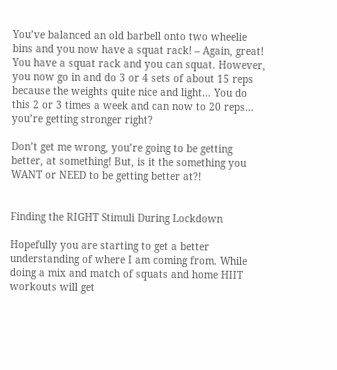You’ve balanced an old barbell onto two wheelie bins and you now have a squat rack! – Again, great! You have a squat rack and you can squat. However, you now go in and do 3 or 4 sets of about 15 reps because the weights quite nice and light… You do this 2 or 3 times a week and can now to 20 reps… you’re getting stronger right?

Don’t get me wrong, you’re going to be getting better, at something! But, is it the something you WANT or NEED to be getting better at?!


Finding the RIGHT Stimuli During Lockdown

Hopefully you are starting to get a better understanding of where I am coming from. While doing a mix and match of squats and home HIIT workouts will get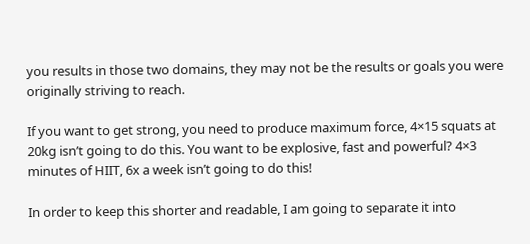you results in those two domains, they may not be the results or goals you were originally striving to reach.

If you want to get strong, you need to produce maximum force, 4×15 squats at 20kg isn’t going to do this. You want to be explosive, fast and powerful? 4×3 minutes of HIIT, 6x a week isn’t going to do this!

In order to keep this shorter and readable, I am going to separate it into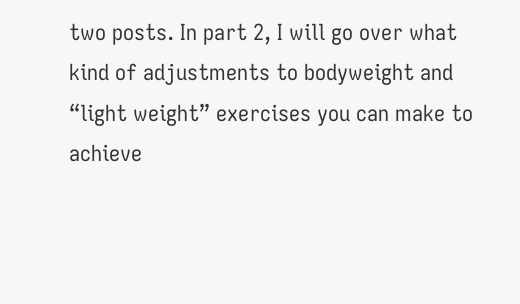two posts. In part 2, I will go over what kind of adjustments to bodyweight and “light weight” exercises you can make to achieve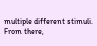multiple different stimuli. From there,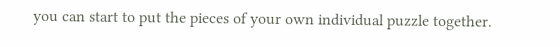you can start to put the pieces of your own individual puzzle together.